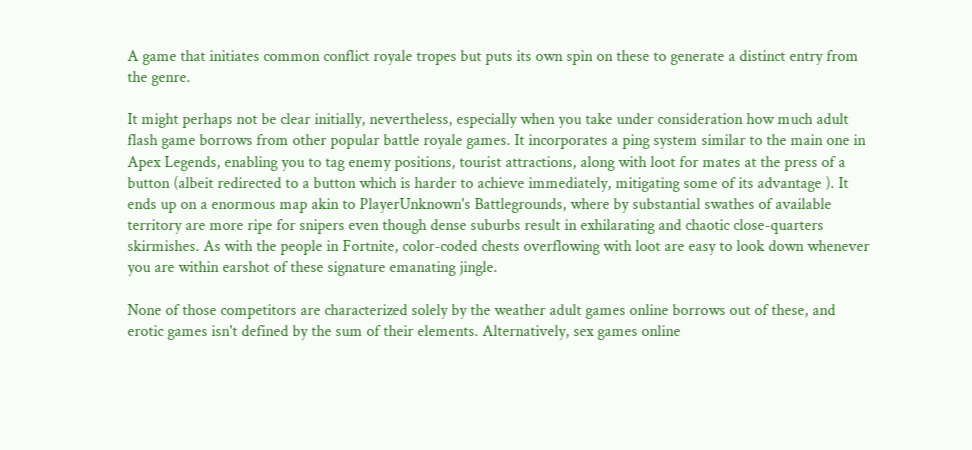A game that initiates common conflict royale tropes but puts its own spin on these to generate a distinct entry from the genre.

It might perhaps not be clear initially, nevertheless, especially when you take under consideration how much adult flash game borrows from other popular battle royale games. It incorporates a ping system similar to the main one in Apex Legends, enabling you to tag enemy positions, tourist attractions, along with loot for mates at the press of a button (albeit redirected to a button which is harder to achieve immediately, mitigating some of its advantage ). It ends up on a enormous map akin to PlayerUnknown's Battlegrounds, where by substantial swathes of available territory are more ripe for snipers even though dense suburbs result in exhilarating and chaotic close-quarters skirmishes. As with the people in Fortnite, color-coded chests overflowing with loot are easy to look down whenever you are within earshot of these signature emanating jingle.

None of those competitors are characterized solely by the weather adult games online borrows out of these, and erotic games isn't defined by the sum of their elements. Alternatively, sex games online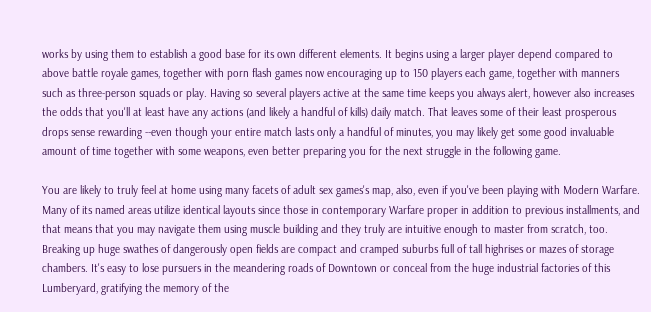works by using them to establish a good base for its own different elements. It begins using a larger player depend compared to above battle royale games, together with porn flash games now encouraging up to 150 players each game, together with manners such as three-person squads or play. Having so several players active at the same time keeps you always alert, however also increases the odds that you'll at least have any actions (and likely a handful of kills) daily match. That leaves some of their least prosperous drops sense rewarding --even though your entire match lasts only a handful of minutes, you may likely get some good invaluable amount of time together with some weapons, even better preparing you for the next struggle in the following game.

You are likely to truly feel at home using many facets of adult sex games's map, also, even if you've been playing with Modern Warfare. Many of its named areas utilize identical layouts since those in contemporary Warfare proper in addition to previous installments, and that means that you may navigate them using muscle building and they truly are intuitive enough to master from scratch, too. Breaking up huge swathes of dangerously open fields are compact and cramped suburbs full of tall highrises or mazes of storage chambers. It's easy to lose pursuers in the meandering roads of Downtown or conceal from the huge industrial factories of this Lumberyard, gratifying the memory of the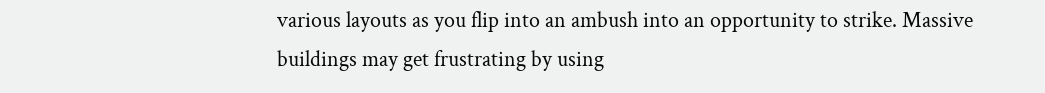various layouts as you flip into an ambush into an opportunity to strike. Massive buildings may get frustrating by using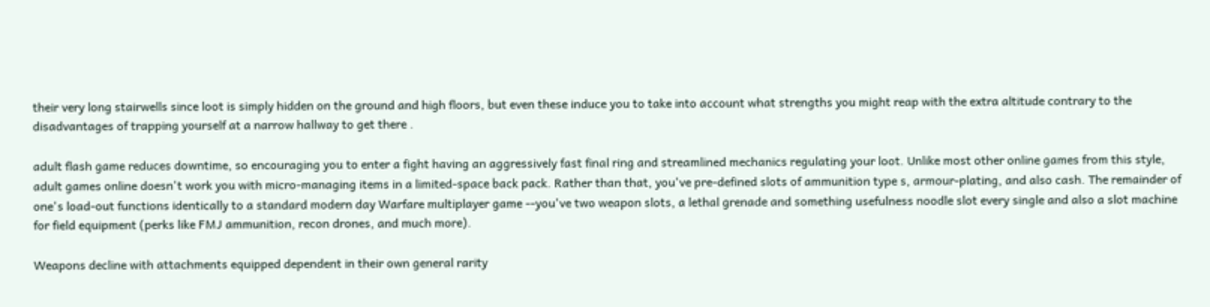their very long stairwells since loot is simply hidden on the ground and high floors, but even these induce you to take into account what strengths you might reap with the extra altitude contrary to the disadvantages of trapping yourself at a narrow hallway to get there .

adult flash game reduces downtime, so encouraging you to enter a fight having an aggressively fast final ring and streamlined mechanics regulating your loot. Unlike most other online games from this style, adult games online doesn't work you with micro-managing items in a limited-space back pack. Rather than that, you've pre-defined slots of ammunition type s, armour-plating, and also cash. The remainder of one's load-out functions identically to a standard modern day Warfare multiplayer game --you've two weapon slots, a lethal grenade and something usefulness noodle slot every single and also a slot machine for field equipment (perks like FMJ ammunition, recon drones, and much more).

Weapons decline with attachments equipped dependent in their own general rarity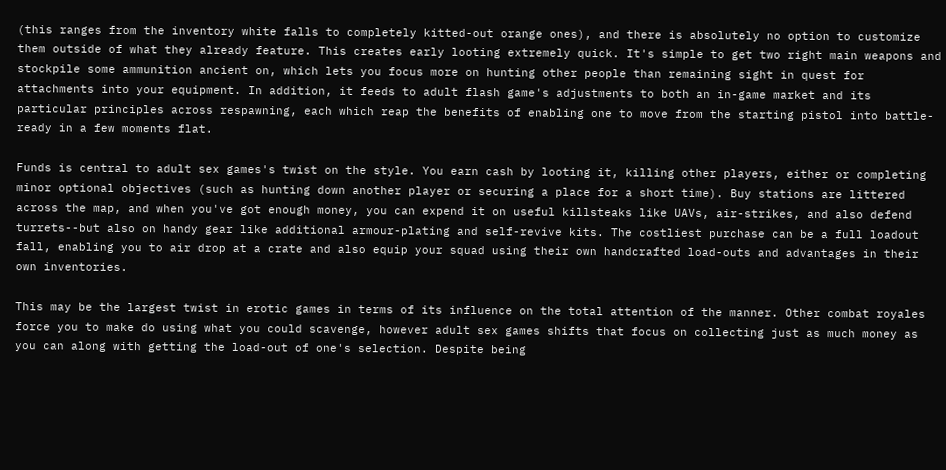(this ranges from the inventory white falls to completely kitted-out orange ones), and there is absolutely no option to customize them outside of what they already feature. This creates early looting extremely quick. It's simple to get two right main weapons and stockpile some ammunition ancient on, which lets you focus more on hunting other people than remaining sight in quest for attachments into your equipment. In addition, it feeds to adult flash game's adjustments to both an in-game market and its particular principles across respawning, each which reap the benefits of enabling one to move from the starting pistol into battle-ready in a few moments flat.

Funds is central to adult sex games's twist on the style. You earn cash by looting it, killing other players, either or completing minor optional objectives (such as hunting down another player or securing a place for a short time). Buy stations are littered across the map, and when you've got enough money, you can expend it on useful killsteaks like UAVs, air-strikes, and also defend turrets--but also on handy gear like additional armour-plating and self-revive kits. The costliest purchase can be a full loadout fall, enabling you to air drop at a crate and also equip your squad using their own handcrafted load-outs and advantages in their own inventories.

This may be the largest twist in erotic games in terms of its influence on the total attention of the manner. Other combat royales force you to make do using what you could scavenge, however adult sex games shifts that focus on collecting just as much money as you can along with getting the load-out of one's selection. Despite being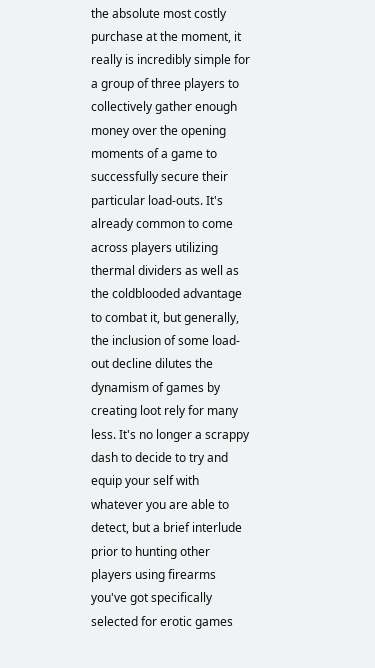the absolute most costly purchase at the moment, it really is incredibly simple for a group of three players to collectively gather enough money over the opening moments of a game to successfully secure their particular load-outs. It's already common to come across players utilizing thermal dividers as well as the coldblooded advantage to combat it, but generally, the inclusion of some load-out decline dilutes the dynamism of games by creating loot rely for many less. It's no longer a scrappy dash to decide to try and equip your self with whatever you are able to detect, but a brief interlude prior to hunting other players using firearms you've got specifically selected for erotic games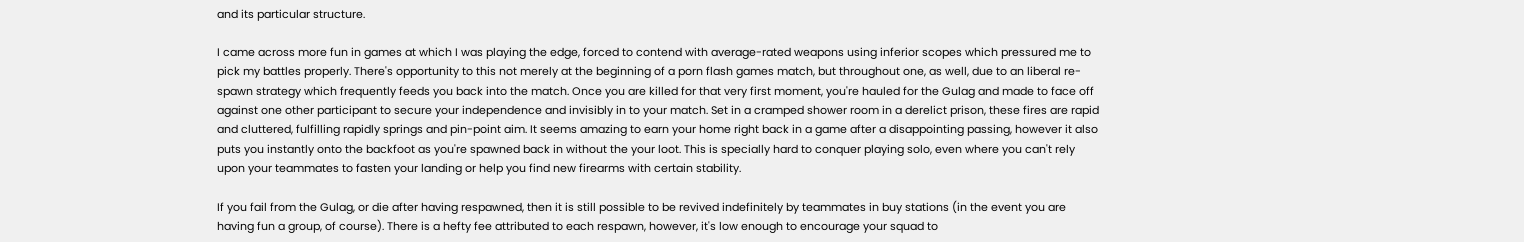and its particular structure.

I came across more fun in games at which I was playing the edge, forced to contend with average-rated weapons using inferior scopes which pressured me to pick my battles properly. There's opportunity to this not merely at the beginning of a porn flash games match, but throughout one, as well, due to an liberal re-spawn strategy which frequently feeds you back into the match. Once you are killed for that very first moment, you're hauled for the Gulag and made to face off against one other participant to secure your independence and invisibly in to your match. Set in a cramped shower room in a derelict prison, these fires are rapid and cluttered, fulfilling rapidly springs and pin-point aim. It seems amazing to earn your home right back in a game after a disappointing passing, however it also puts you instantly onto the backfoot as you're spawned back in without the your loot. This is specially hard to conquer playing solo, even where you can't rely upon your teammates to fasten your landing or help you find new firearms with certain stability.

If you fail from the Gulag, or die after having respawned, then it is still possible to be revived indefinitely by teammates in buy stations (in the event you are having fun a group, of course). There is a hefty fee attributed to each respawn, however, it's low enough to encourage your squad to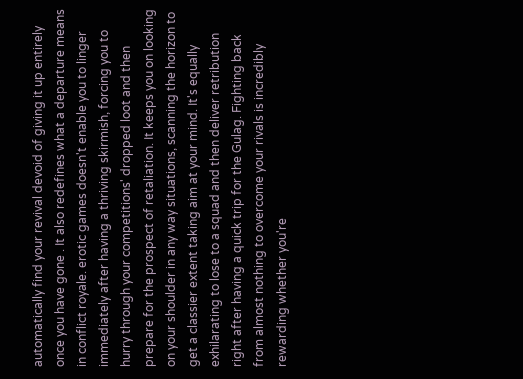automatically find your revival devoid of giving it up entirely once you have gone . It also redefines what a departure means in conflict royale. erotic games doesn't enable you to linger immediately after having a thriving skirmish, forcing you to hurry through your competitions' dropped loot and then prepare for the prospect of retaliation. It keeps you on looking on your shoulder in any way situations, scanning the horizon to get a classier extent taking aim at your mind. It's equally exhilarating to lose to a squad and then deliver retribution right after having a quick trip for the Gulag. Fighting back from almost nothing to overcome your rivals is incredibly rewarding whether you're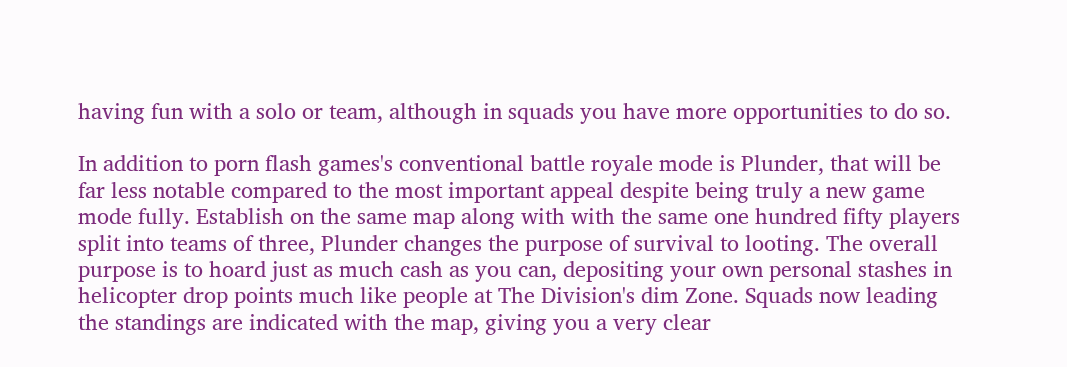having fun with a solo or team, although in squads you have more opportunities to do so.

In addition to porn flash games's conventional battle royale mode is Plunder, that will be far less notable compared to the most important appeal despite being truly a new game mode fully. Establish on the same map along with with the same one hundred fifty players split into teams of three, Plunder changes the purpose of survival to looting. The overall purpose is to hoard just as much cash as you can, depositing your own personal stashes in helicopter drop points much like people at The Division's dim Zone. Squads now leading the standings are indicated with the map, giving you a very clear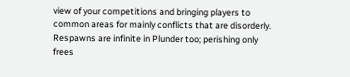view of your competitions and bringing players to common areas for mainly conflicts that are disorderly. Respawns are infinite in Plunder too; perishing only frees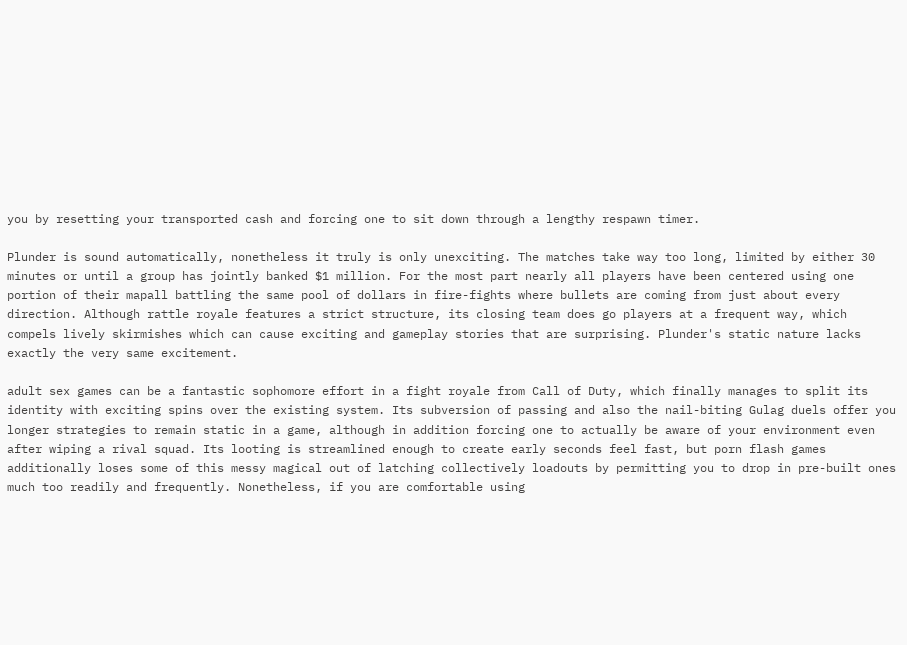you by resetting your transported cash and forcing one to sit down through a lengthy respawn timer.

Plunder is sound automatically, nonetheless it truly is only unexciting. The matches take way too long, limited by either 30 minutes or until a group has jointly banked $1 million. For the most part nearly all players have been centered using one portion of their mapall battling the same pool of dollars in fire-fights where bullets are coming from just about every direction. Although rattle royale features a strict structure, its closing team does go players at a frequent way, which compels lively skirmishes which can cause exciting and gameplay stories that are surprising. Plunder's static nature lacks exactly the very same excitement.

adult sex games can be a fantastic sophomore effort in a fight royale from Call of Duty, which finally manages to split its identity with exciting spins over the existing system. Its subversion of passing and also the nail-biting Gulag duels offer you longer strategies to remain static in a game, although in addition forcing one to actually be aware of your environment even after wiping a rival squad. Its looting is streamlined enough to create early seconds feel fast, but porn flash games additionally loses some of this messy magical out of latching collectively loadouts by permitting you to drop in pre-built ones much too readily and frequently. Nonetheless, if you are comfortable using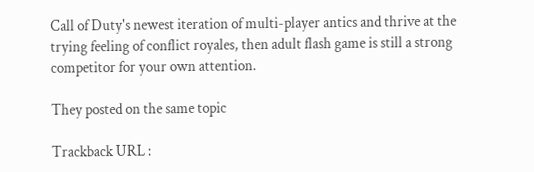Call of Duty's newest iteration of multi-player antics and thrive at the trying feeling of conflict royales, then adult flash game is still a strong competitor for your own attention.

They posted on the same topic

Trackback URL :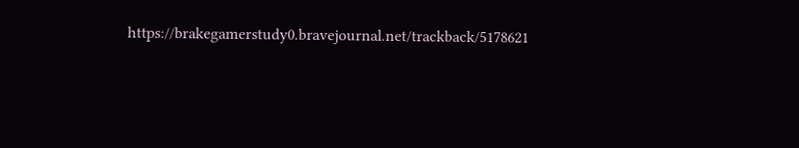https://brakegamerstudy0.bravejournal.net/trackback/5178621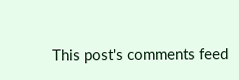This post's comments feed